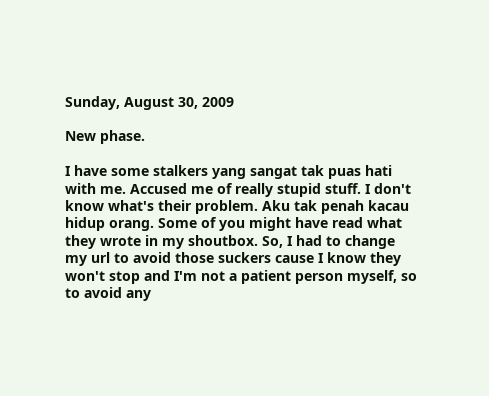Sunday, August 30, 2009

New phase.

I have some stalkers yang sangat tak puas hati with me. Accused me of really stupid stuff. I don't know what's their problem. Aku tak penah kacau hidup orang. Some of you might have read what they wrote in my shoutbox. So, I had to change my url to avoid those suckers cause I know they won't stop and I'm not a patient person myself, so to avoid any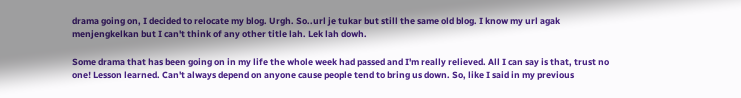drama going on, I decided to relocate my blog. Urgh. So..url je tukar but still the same old blog. I know my url agak menjengkelkan but I can't think of any other title lah. Lek lah dowh.

Some drama that has been going on in my life the whole week had passed and I'm really relieved. All I can say is that, trust no one! Lesson learned. Can't always depend on anyone cause people tend to bring us down. So, like I said in my previous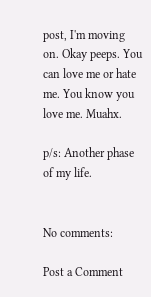post, I'm moving on. Okay peeps. You can love me or hate me. You know you love me. Muahx.

p/s: Another phase of my life.


No comments:

Post a Comment